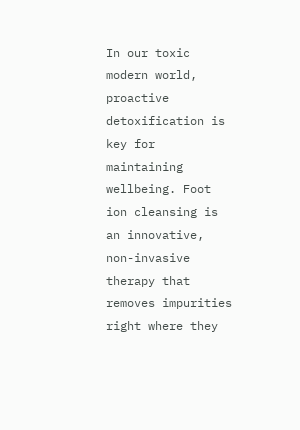In our toxic modern world, proactive detoxification is key for maintaining wellbeing. Foot ion cleansing is an innovative, non-invasive therapy that removes impurities right where they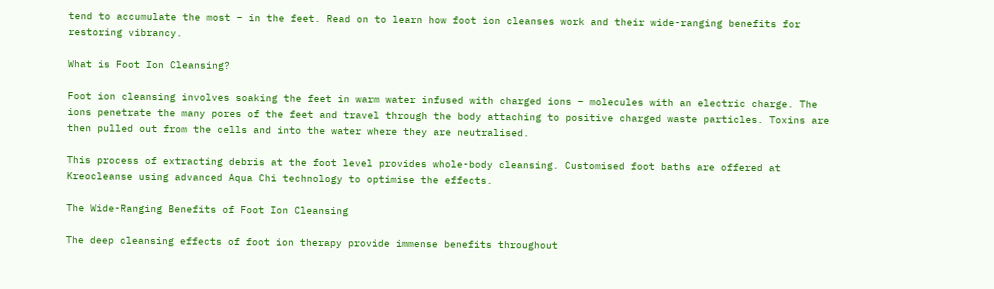tend to accumulate the most – in the feet. Read on to learn how foot ion cleanses work and their wide-ranging benefits for restoring vibrancy.

What is Foot Ion Cleansing?

Foot ion cleansing involves soaking the feet in warm water infused with charged ions – molecules with an electric charge. The ions penetrate the many pores of the feet and travel through the body attaching to positive charged waste particles. Toxins are then pulled out from the cells and into the water where they are neutralised.

This process of extracting debris at the foot level provides whole-body cleansing. Customised foot baths are offered at Kreocleanse using advanced Aqua Chi technology to optimise the effects.

The Wide-Ranging Benefits of Foot Ion Cleansing

The deep cleansing effects of foot ion therapy provide immense benefits throughout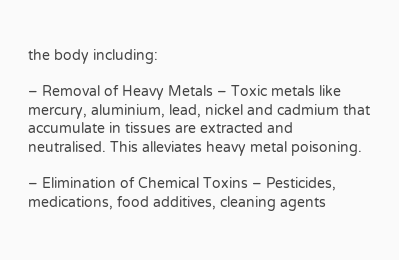the body including:

– Removal of Heavy Metals – Toxic metals like mercury, aluminium, lead, nickel and cadmium that accumulate in tissues are extracted and neutralised. This alleviates heavy metal poisoning.

– Elimination of Chemical Toxins – Pesticides, medications, food additives, cleaning agents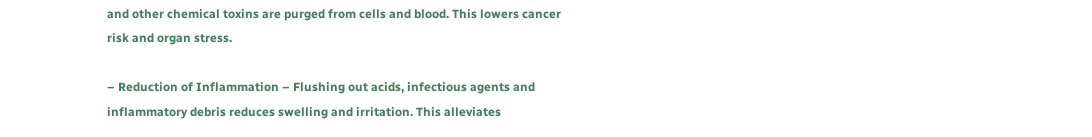and other chemical toxins are purged from cells and blood. This lowers cancer risk and organ stress.

– Reduction of Inflammation – Flushing out acids, infectious agents and inflammatory debris reduces swelling and irritation. This alleviates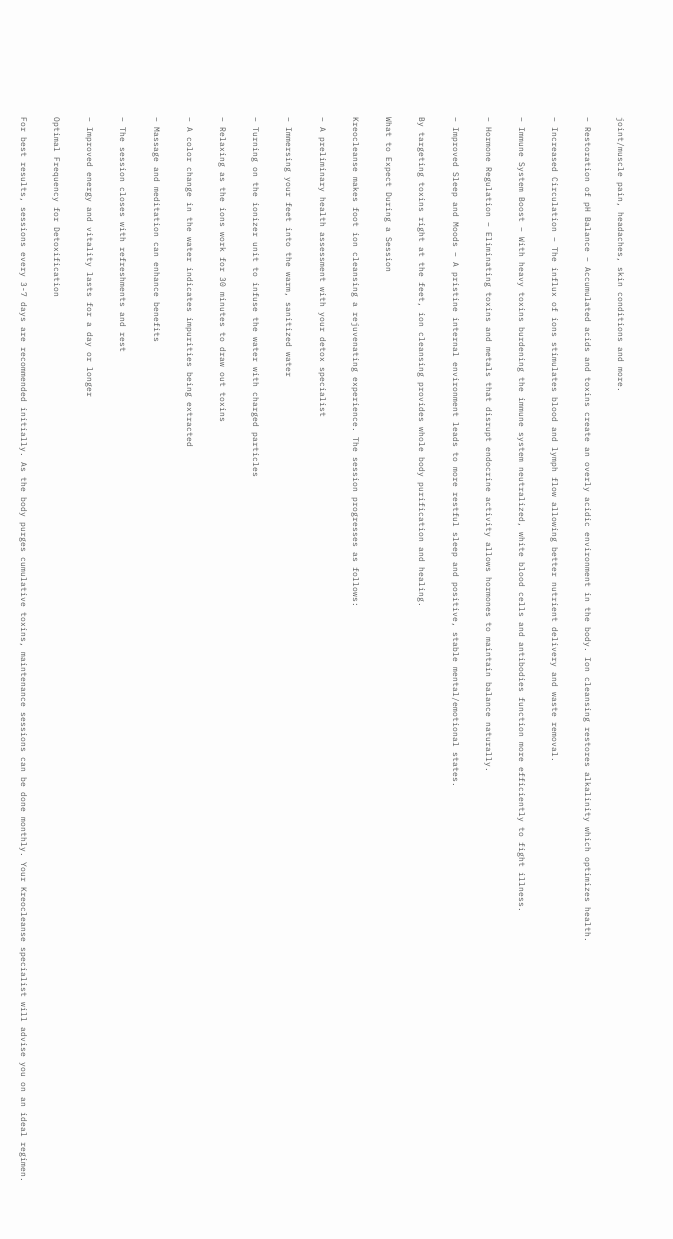joint/muscle pain, headaches, skin conditions and more.

– Restoration of pH Balance – Accumulated acids and toxins create an overly acidic environment in the body. Ion cleansing restores alkalinity which optimizes health.

– Increased Circulation – The influx of ions stimulates blood and lymph flow allowing better nutrient delivery and waste removal.

– Immune System Boost – With heavy toxins burdening the immune system neutralized, white blood cells and antibodies function more efficiently to fight illness.

– Hormone Regulation – Eliminating toxins and metals that disrupt endocrine activity allows hormones to maintain balance naturally.

– Improved Sleep and Moods – A pristine internal environment leads to more restful sleep and positive, stable mental/emotional states.

By targeting toxins right at the feet, ion cleansing provides whole body purification and healing.

What to Expect During a Session

Kreocleanse makes foot ion cleansing a rejuvenating experience. The session progresses as follows:

– A preliminary health assessment with your detox specialist

– Immersing your feet into the warm, sanitized water

– Turning on the ionizer unit to infuse the water with charged particles

– Relaxing as the ions work for 30 minutes to draw out toxins

– A color change in the water indicates impurities being extracted

– Massage and meditation can enhance benefits

– The session closes with refreshments and rest

– Improved energy and vitality lasts for a day or longer

Optimal Frequency for Detoxification

For best results, sessions every 3-7 days are recommended initially. As the body purges cumulative toxins, maintenance sessions can be done monthly. Your Kreocleanse specialist will advise you on an ideal regimen.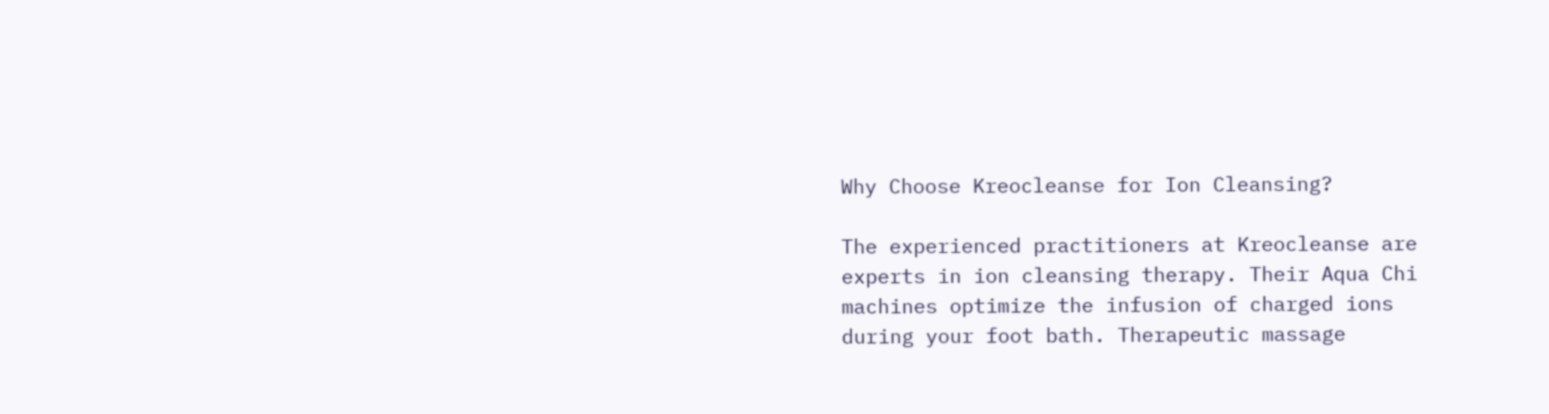Why Choose Kreocleanse for Ion Cleansing?

The experienced practitioners at Kreocleanse are experts in ion cleansing therapy. Their Aqua Chi machines optimize the infusion of charged ions during your foot bath. Therapeutic massage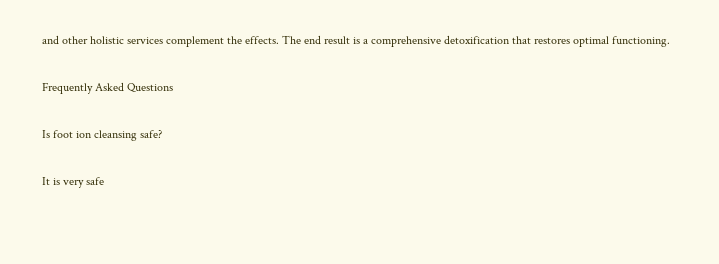and other holistic services complement the effects. The end result is a comprehensive detoxification that restores optimal functioning.

Frequently Asked Questions

Is foot ion cleansing safe?

It is very safe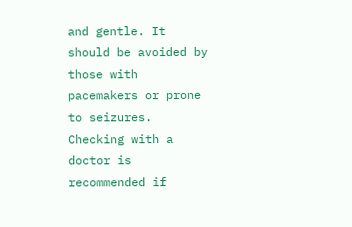and gentle. It should be avoided by those with pacemakers or prone to seizures. Checking with a doctor is recommended if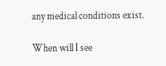any medical conditions exist.

When will I see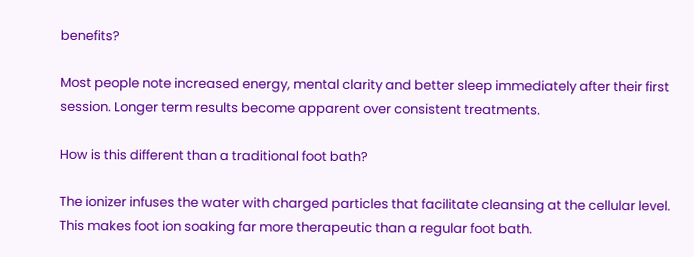benefits?

Most people note increased energy, mental clarity and better sleep immediately after their first session. Longer term results become apparent over consistent treatments.

How is this different than a traditional foot bath?

The ionizer infuses the water with charged particles that facilitate cleansing at the cellular level. This makes foot ion soaking far more therapeutic than a regular foot bath.